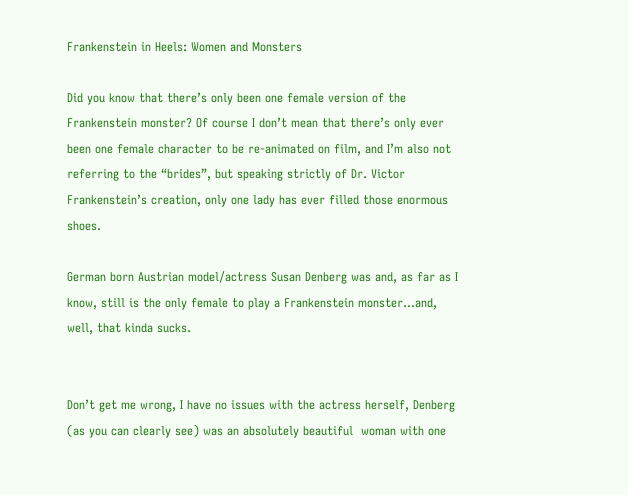Frankenstein in Heels: Women and Monsters

Did you know that there’s only been one female version of the Frankenstein monster? Of course I don’t mean that there’s only ever been one female character to be re-animated on film, and I’m also not referring to the “brides”, but speaking strictly of Dr. Victor Frankenstein’s creation, only one lady has ever filled those enormous shoes.

German born Austrian model/actress Susan Denberg was and, as far as I know, still is the only female to play a Frankenstein monster…and, well, that kinda sucks.


Don’t get me wrong, I have no issues with the actress herself, Denberg (as you can clearly see) was an absolutely beautiful  woman with one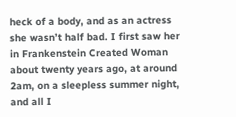heck of a body, and as an actress she wasn’t half bad. I first saw her in Frankenstein Created Woman about twenty years ago, at around 2am, on a sleepless summer night, and all I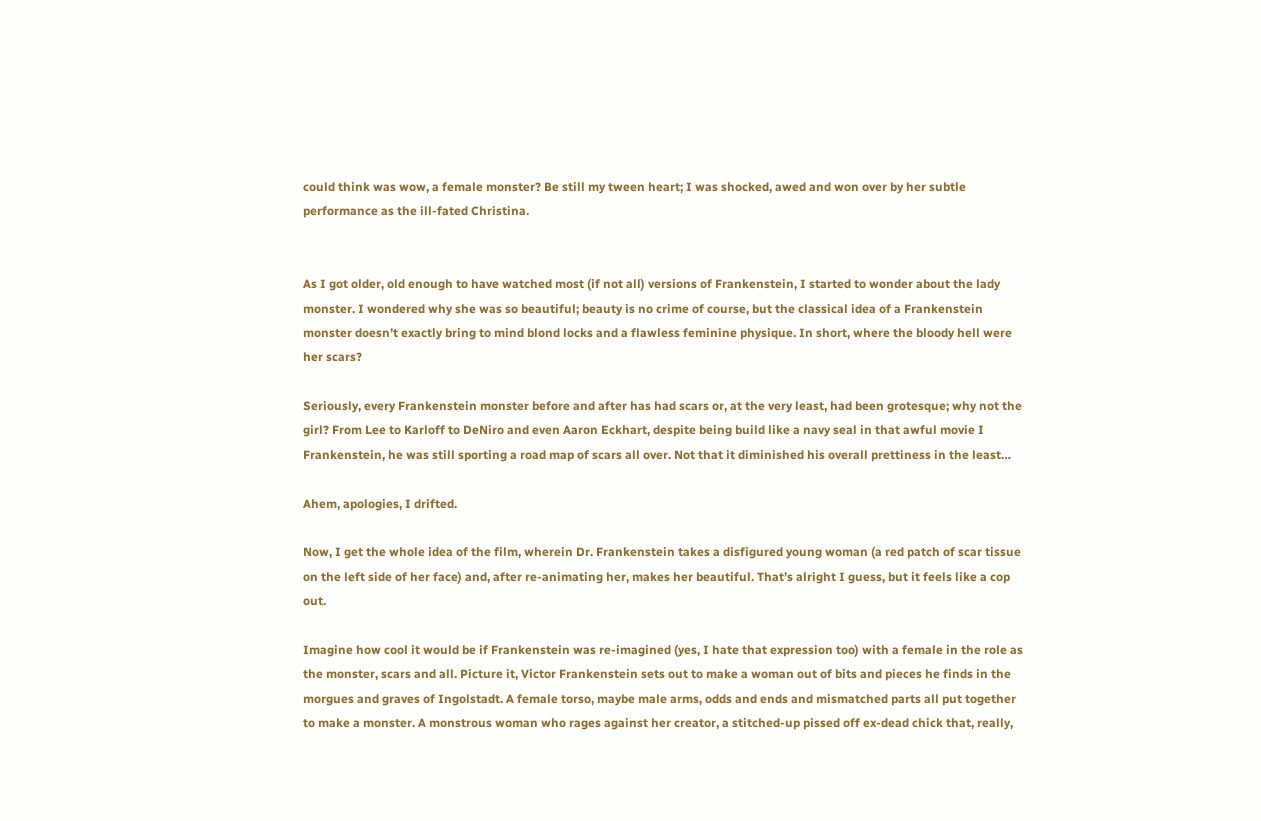could think was wow, a female monster? Be still my tween heart; I was shocked, awed and won over by her subtle performance as the ill-fated Christina.


As I got older, old enough to have watched most (if not all) versions of Frankenstein, I started to wonder about the lady monster. I wondered why she was so beautiful; beauty is no crime of course, but the classical idea of a Frankenstein monster doesn’t exactly bring to mind blond locks and a flawless feminine physique. In short, where the bloody hell were her scars?

Seriously, every Frankenstein monster before and after has had scars or, at the very least, had been grotesque; why not the girl? From Lee to Karloff to DeNiro and even Aaron Eckhart, despite being build like a navy seal in that awful movie I Frankenstein, he was still sporting a road map of scars all over. Not that it diminished his overall prettiness in the least…

Ahem, apologies, I drifted.

Now, I get the whole idea of the film, wherein Dr. Frankenstein takes a disfigured young woman (a red patch of scar tissue on the left side of her face) and, after re-animating her, makes her beautiful. That’s alright I guess, but it feels like a cop out.

Imagine how cool it would be if Frankenstein was re-imagined (yes, I hate that expression too) with a female in the role as the monster, scars and all. Picture it, Victor Frankenstein sets out to make a woman out of bits and pieces he finds in the morgues and graves of Ingolstadt. A female torso, maybe male arms, odds and ends and mismatched parts all put together to make a monster. A monstrous woman who rages against her creator, a stitched-up pissed off ex-dead chick that, really,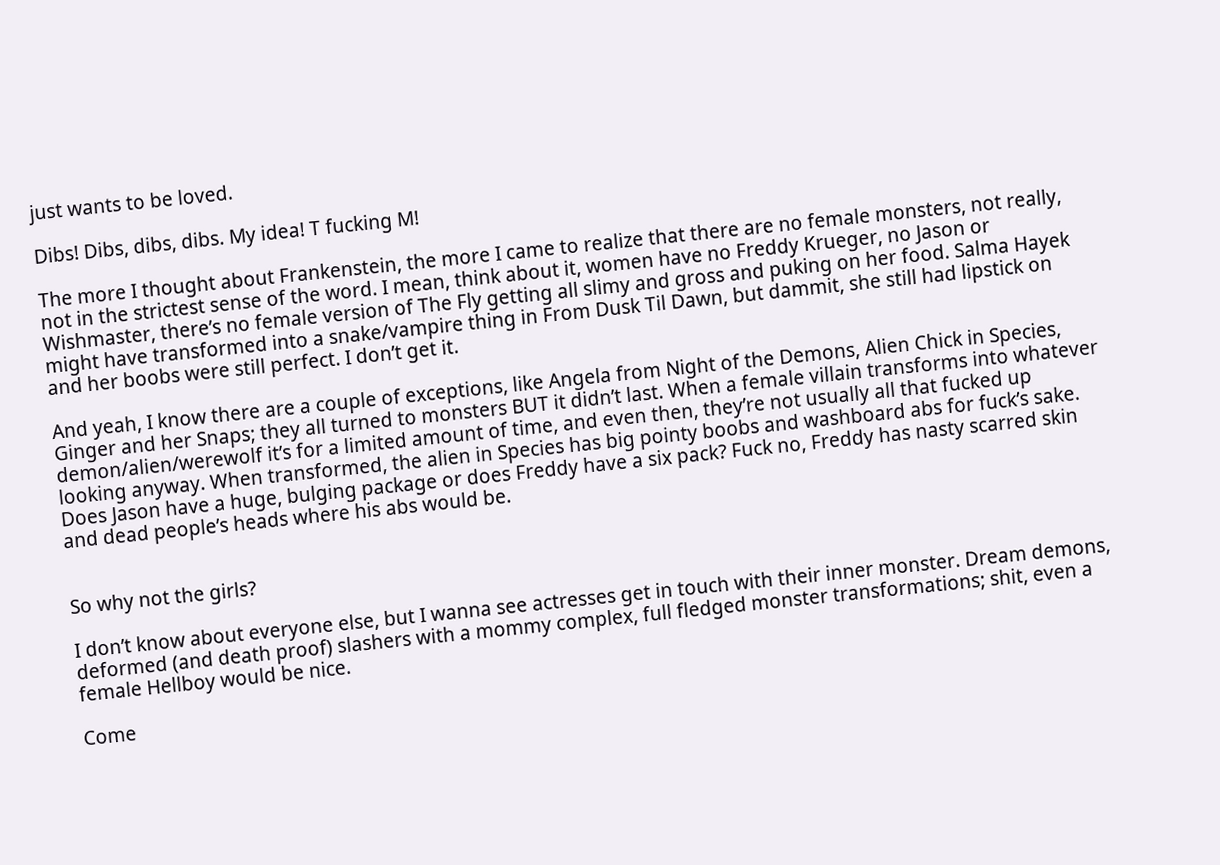just wants to be loved.

Dibs! Dibs, dibs, dibs. My idea! T fucking M!

The more I thought about Frankenstein, the more I came to realize that there are no female monsters, not really, not in the strictest sense of the word. I mean, think about it, women have no Freddy Krueger, no Jason or Wishmaster, there’s no female version of The Fly getting all slimy and gross and puking on her food. Salma Hayek might have transformed into a snake/vampire thing in From Dusk Til Dawn, but dammit, she still had lipstick on and her boobs were still perfect. I don’t get it.

And yeah, I know there are a couple of exceptions, like Angela from Night of the Demons, Alien Chick in Species, Ginger and her Snaps; they all turned to monsters BUT it didn’t last. When a female villain transforms into whatever demon/alien/werewolf it’s for a limited amount of time, and even then, they’re not usually all that fucked up looking anyway. When transformed, the alien in Species has big pointy boobs and washboard abs for fuck’s sake. Does Jason have a huge, bulging package or does Freddy have a six pack? Fuck no, Freddy has nasty scarred skin and dead people’s heads where his abs would be.


So why not the girls?

I don’t know about everyone else, but I wanna see actresses get in touch with their inner monster. Dream demons, deformed (and death proof) slashers with a mommy complex, full fledged monster transformations; shit, even a female Hellboy would be nice.

Come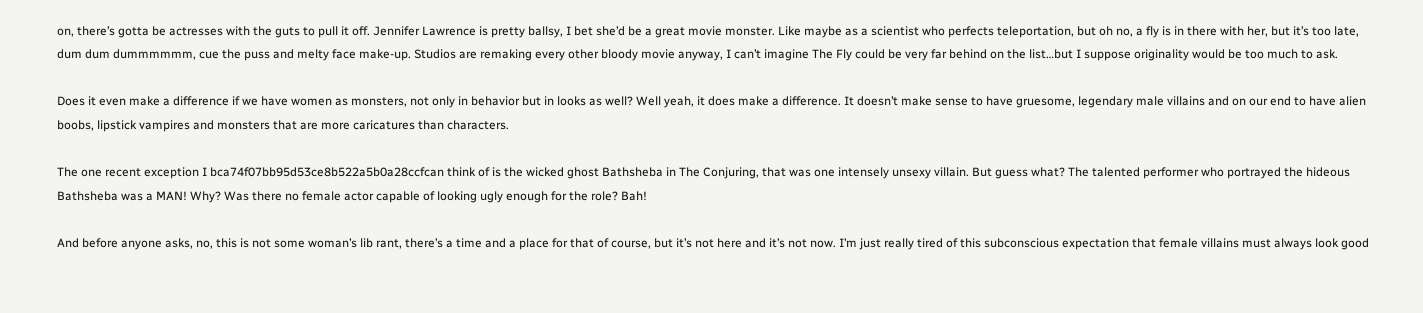on, there’s gotta be actresses with the guts to pull it off. Jennifer Lawrence is pretty ballsy, I bet she’d be a great movie monster. Like maybe as a scientist who perfects teleportation, but oh no, a fly is in there with her, but it’s too late, dum dum dummmmmm, cue the puss and melty face make-up. Studios are remaking every other bloody movie anyway, I can’t imagine The Fly could be very far behind on the list…but I suppose originality would be too much to ask.

Does it even make a difference if we have women as monsters, not only in behavior but in looks as well? Well yeah, it does make a difference. It doesn’t make sense to have gruesome, legendary male villains and on our end to have alien boobs, lipstick vampires and monsters that are more caricatures than characters.

The one recent exception I bca74f07bb95d53ce8b522a5b0a28ccfcan think of is the wicked ghost Bathsheba in The Conjuring, that was one intensely unsexy villain. But guess what? The talented performer who portrayed the hideous Bathsheba was a MAN! Why? Was there no female actor capable of looking ugly enough for the role? Bah!

And before anyone asks, no, this is not some woman’s lib rant, there’s a time and a place for that of course, but it’s not here and it’s not now. I’m just really tired of this subconscious expectation that female villains must always look good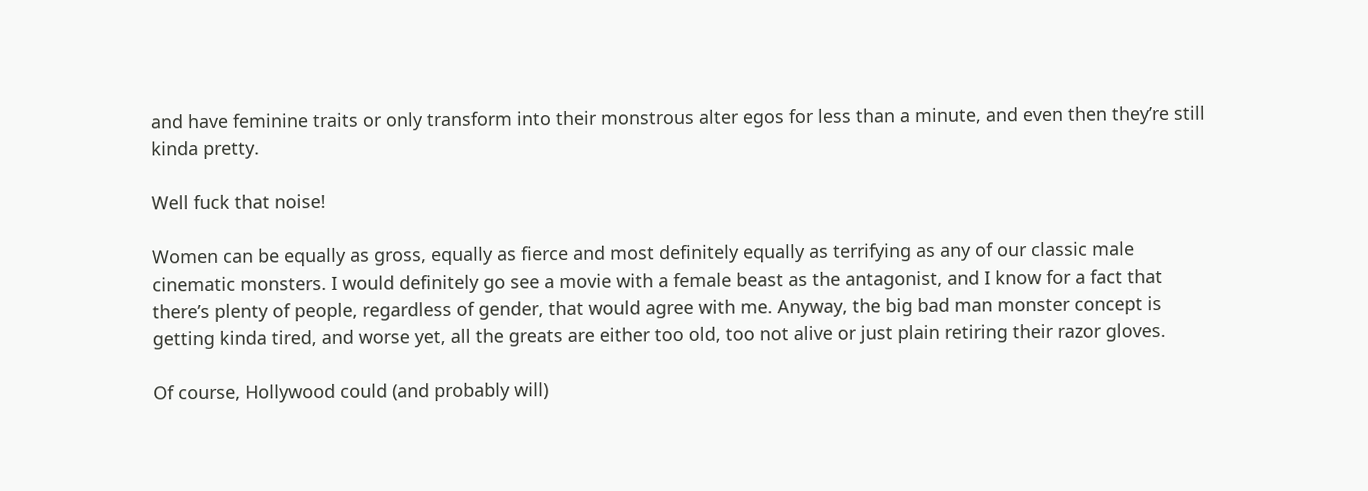and have feminine traits or only transform into their monstrous alter egos for less than a minute, and even then they’re still kinda pretty.

Well fuck that noise!

Women can be equally as gross, equally as fierce and most definitely equally as terrifying as any of our classic male cinematic monsters. I would definitely go see a movie with a female beast as the antagonist, and I know for a fact that there’s plenty of people, regardless of gender, that would agree with me. Anyway, the big bad man monster concept is getting kinda tired, and worse yet, all the greats are either too old, too not alive or just plain retiring their razor gloves.

Of course, Hollywood could (and probably will)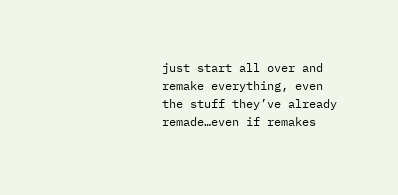just start all over and remake everything, even the stuff they’ve already remade…even if remakes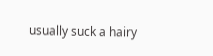usually suck a hairy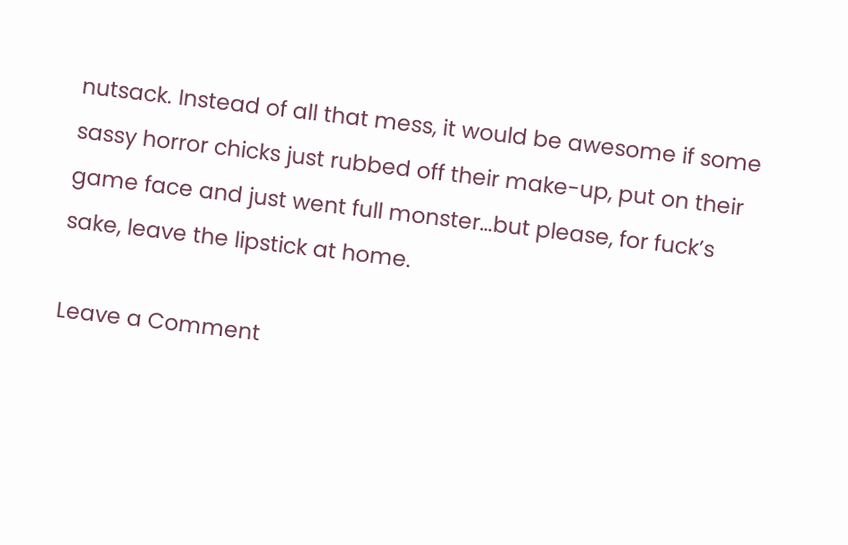nutsack. Instead of all that mess, it would be awesome if some sassy horror chicks just rubbed off their make-up, put on their game face and just went full monster…but please, for fuck’s sake, leave the lipstick at home.

Leave a Comment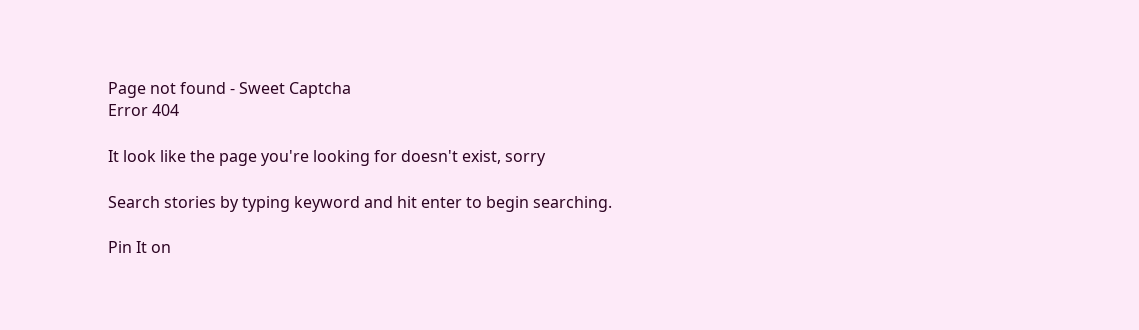Page not found - Sweet Captcha
Error 404

It look like the page you're looking for doesn't exist, sorry

Search stories by typing keyword and hit enter to begin searching.

Pin It on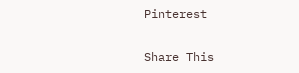Pinterest

Share This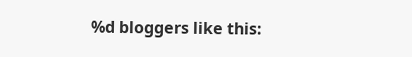%d bloggers like this: